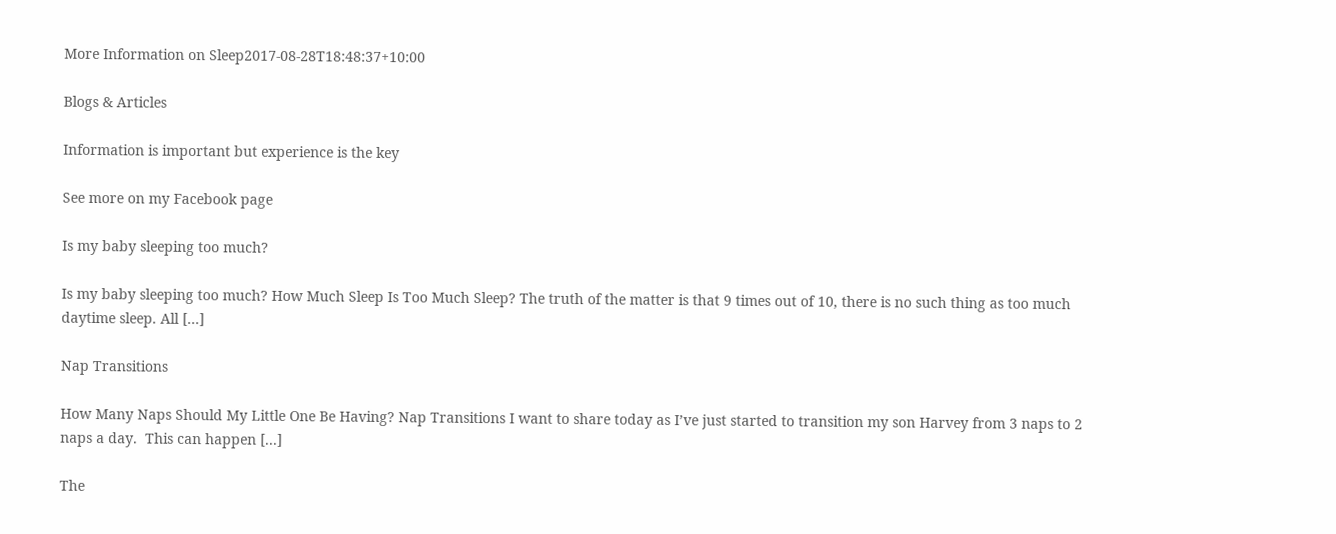More Information on Sleep2017-08-28T18:48:37+10:00

Blogs & Articles

Information is important but experience is the key

See more on my Facebook page

Is my baby sleeping too much?

Is my baby sleeping too much? How Much Sleep Is Too Much Sleep? The truth of the matter is that 9 times out of 10, there is no such thing as too much daytime sleep. All [...]

Nap Transitions

How Many Naps Should My Little One Be Having? Nap Transitions I want to share today as I’ve just started to transition my son Harvey from 3 naps to 2 naps a day.  This can happen [...]

The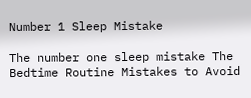Number 1 Sleep Mistake

The number one sleep mistake The Bedtime Routine Mistakes to Avoid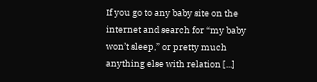If you go to any baby site on the internet and search for “my baby won’t sleep,” or pretty much anything else with relation [...]